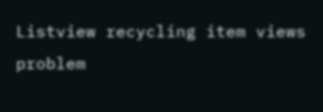Listview recycling item views problem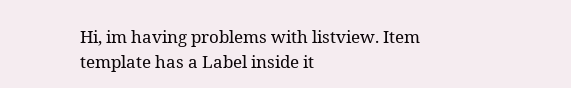Hi, im having problems with listview. Item template has a Label inside it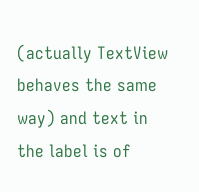(actually TextView behaves the same way) and text in the label is of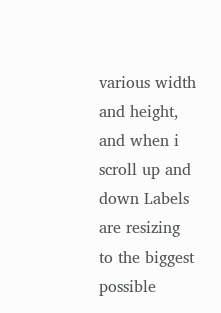various width and height, and when i scroll up and down Labels are resizing to the biggest possible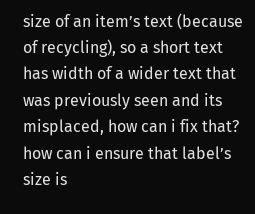size of an item’s text (because of recycling), so a short text has width of a wider text that was previously seen and its misplaced, how can i fix that? how can i ensure that label’s size is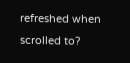refreshed when scrolled to?